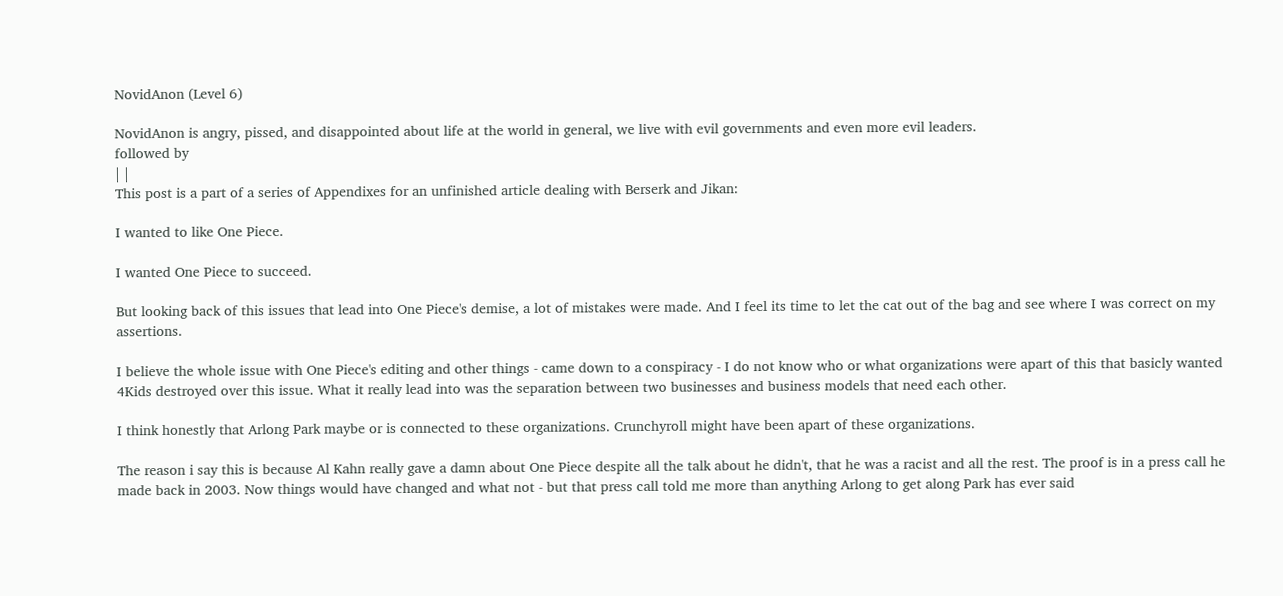NovidAnon (Level 6)

NovidAnon is angry, pissed, and disappointed about life at the world in general, we live with evil governments and even more evil leaders.
followed by
| |
This post is a part of a series of Appendixes for an unfinished article dealing with Berserk and Jikan:

I wanted to like One Piece.

I wanted One Piece to succeed.

But looking back of this issues that lead into One Piece's demise, a lot of mistakes were made. And I feel its time to let the cat out of the bag and see where I was correct on my assertions.

I believe the whole issue with One Piece's editing and other things - came down to a conspiracy - I do not know who or what organizations were apart of this that basicly wanted 4Kids destroyed over this issue. What it really lead into was the separation between two businesses and business models that need each other.

I think honestly that Arlong Park maybe or is connected to these organizations. Crunchyroll might have been apart of these organizations.

The reason i say this is because Al Kahn really gave a damn about One Piece despite all the talk about he didn't, that he was a racist and all the rest. The proof is in a press call he made back in 2003. Now things would have changed and what not - but that press call told me more than anything Arlong to get along Park has ever said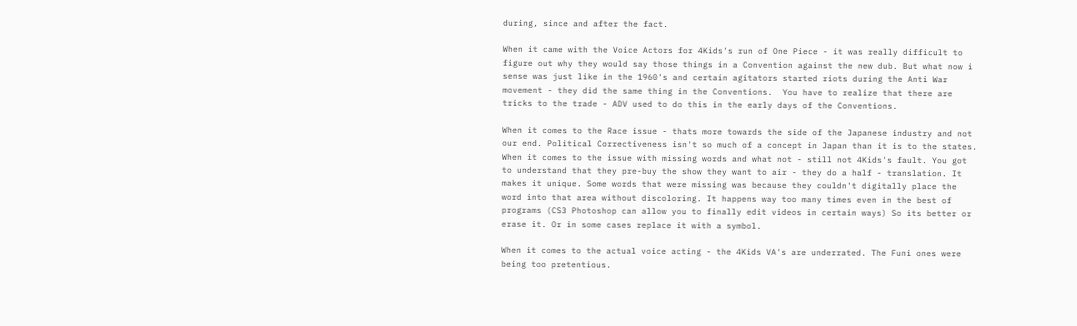during, since and after the fact.

When it came with the Voice Actors for 4Kids's run of One Piece - it was really difficult to figure out why they would say those things in a Convention against the new dub. But what now i sense was just like in the 1960's and certain agitators started riots during the Anti War movement - they did the same thing in the Conventions.  You have to realize that there are tricks to the trade - ADV used to do this in the early days of the Conventions.

When it comes to the Race issue - thats more towards the side of the Japanese industry and not our end. Political Correctiveness isn't so much of a concept in Japan than it is to the states. When it comes to the issue with missing words and what not - still not 4Kids's fault. You got to understand that they pre-buy the show they want to air - they do a half - translation. It makes it unique. Some words that were missing was because they couldn't digitally place the word into that area without discoloring. It happens way too many times even in the best of programs (CS3 Photoshop can allow you to finally edit videos in certain ways) So its better or erase it. Or in some cases replace it with a symbol.

When it comes to the actual voice acting - the 4Kids VA's are underrated. The Funi ones were being too pretentious.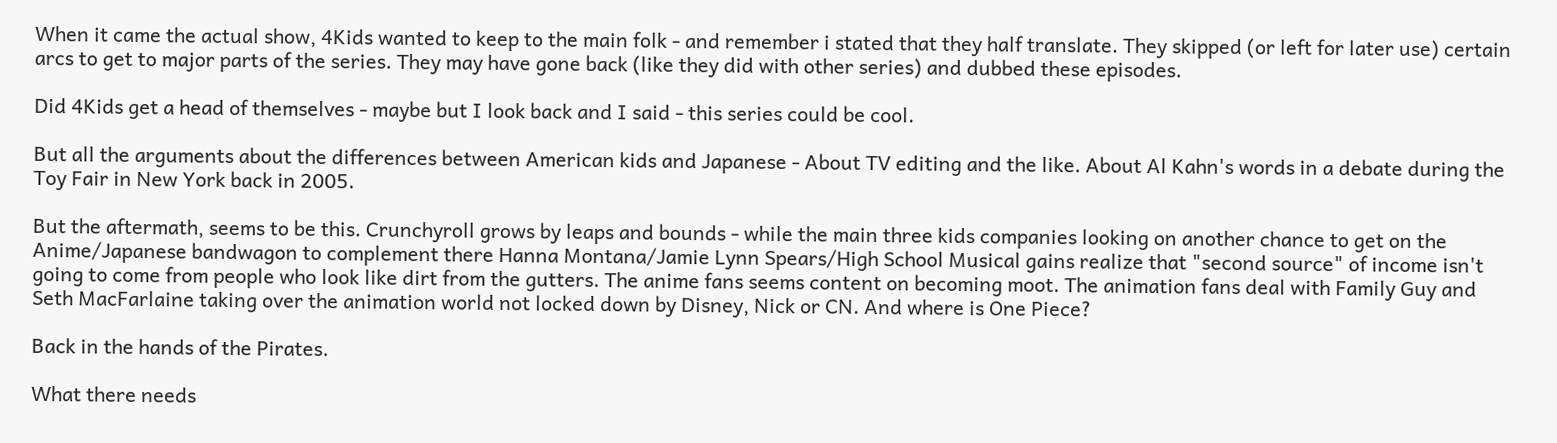When it came the actual show, 4Kids wanted to keep to the main folk - and remember i stated that they half translate. They skipped (or left for later use) certain arcs to get to major parts of the series. They may have gone back (like they did with other series) and dubbed these episodes.

Did 4Kids get a head of themselves - maybe but I look back and I said - this series could be cool.

But all the arguments about the differences between American kids and Japanese - About TV editing and the like. About Al Kahn's words in a debate during the Toy Fair in New York back in 2005.

But the aftermath, seems to be this. Crunchyroll grows by leaps and bounds - while the main three kids companies looking on another chance to get on the Anime/Japanese bandwagon to complement there Hanna Montana/Jamie Lynn Spears/High School Musical gains realize that "second source" of income isn't going to come from people who look like dirt from the gutters. The anime fans seems content on becoming moot. The animation fans deal with Family Guy and Seth MacFarlaine taking over the animation world not locked down by Disney, Nick or CN. And where is One Piece?

Back in the hands of the Pirates.

What there needs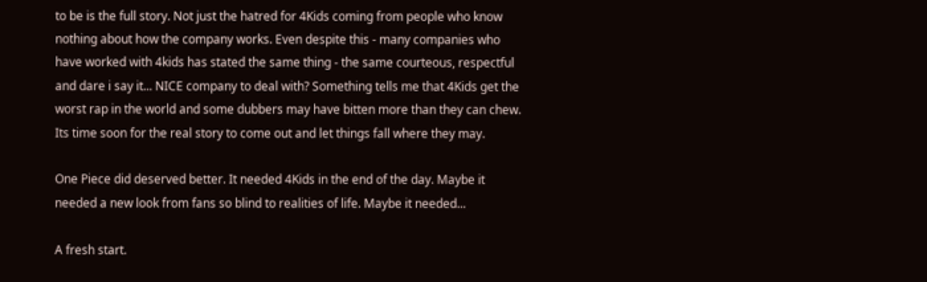to be is the full story. Not just the hatred for 4Kids coming from people who know nothing about how the company works. Even despite this - many companies who have worked with 4kids has stated the same thing - the same courteous, respectful and dare i say it... NICE company to deal with? Something tells me that 4Kids get the worst rap in the world and some dubbers may have bitten more than they can chew. Its time soon for the real story to come out and let things fall where they may.

One Piece did deserved better. It needed 4Kids in the end of the day. Maybe it needed a new look from fans so blind to realities of life. Maybe it needed...

A fresh start.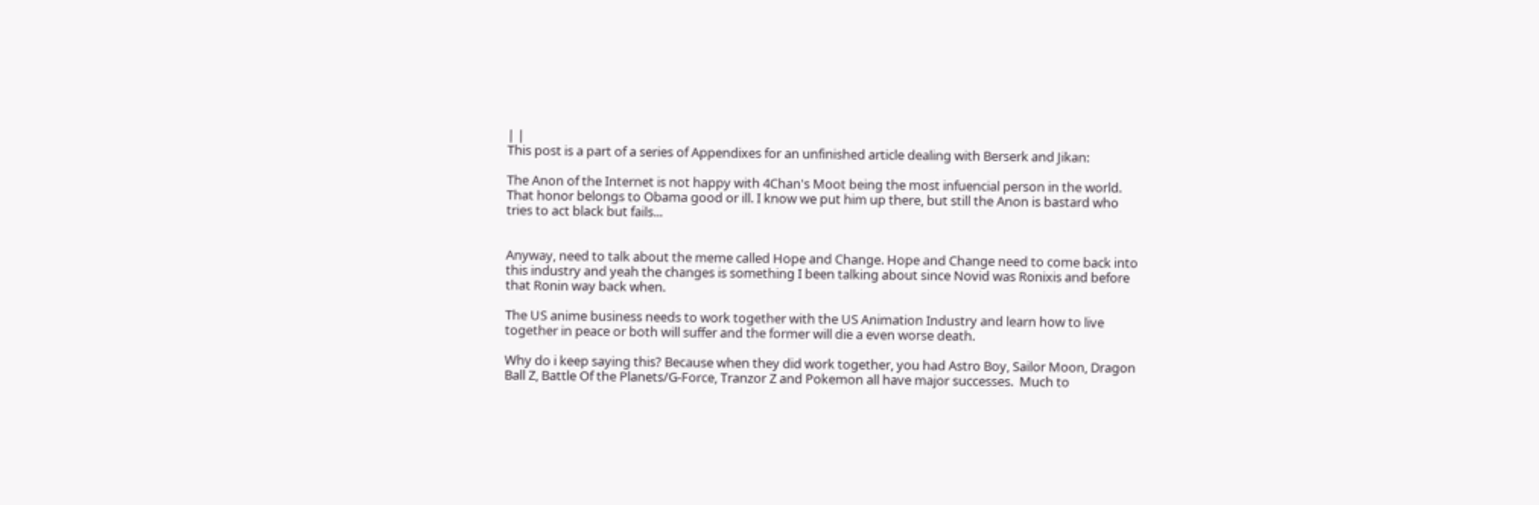| |
This post is a part of a series of Appendixes for an unfinished article dealing with Berserk and Jikan:

The Anon of the Internet is not happy with 4Chan's Moot being the most infuencial person in the world. That honor belongs to Obama good or ill. I know we put him up there, but still the Anon is bastard who tries to act black but fails...


Anyway, need to talk about the meme called Hope and Change. Hope and Change need to come back into this industry and yeah the changes is something I been talking about since Novid was Ronixis and before that Ronin way back when.

The US anime business needs to work together with the US Animation Industry and learn how to live together in peace or both will suffer and the former will die a even worse death.

Why do i keep saying this? Because when they did work together, you had Astro Boy, Sailor Moon, Dragon Ball Z, Battle Of the Planets/G-Force, Tranzor Z and Pokemon all have major successes.  Much to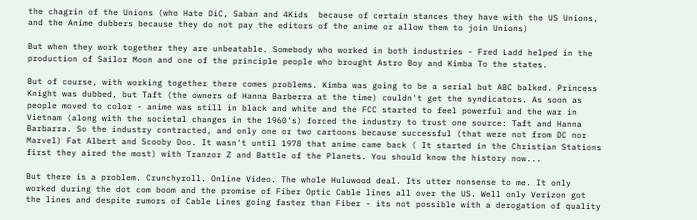the chagrin of the Unions (who Hate DiC, Saban and 4Kids  because of certain stances they have with the US Unions, and the Anime dubbers because they do not pay the editors of the anime or allow them to join Unions)

But when they work together they are unbeatable. Somebody who worked in both industries - Fred Ladd helped in the production of Sailor Moon and one of the principle people who brought Astro Boy and Kimba To the states.

But of course, with working together there comes problems. Kimba was going to be a serial but ABC balked. Princess Knight was dubbed, but Taft (the owners of Hanna Barberra at the time) couldn't get the syndicators. As soon as people moved to color - anime was still in black and white and the FCC started to feel powerful and the war in Vietnam (along with the societal changes in the 1960's) forced the industry to trust one source: Taft and Hanna Barbarra. So the industry contracted, and only one or two cartoons because successful (that were not from DC nor Marvel) Fat Albert and Scooby Doo. It wasn't until 1978 that anime came back ( It started in the Christian Stations first they aired the most) with Tranzor Z and Battle of the Planets. You should know the history now...

But there is a problem. Crunchyroll. Online Video. The whole Huluwood deal. Its utter nonsense to me. It only worked during the dot com boom and the promise of Fiber Optic Cable lines all over the US. Well only Verizon got the lines and despite rumors of Cable Lines going faster than Fiber - its not possible with a derogation of quality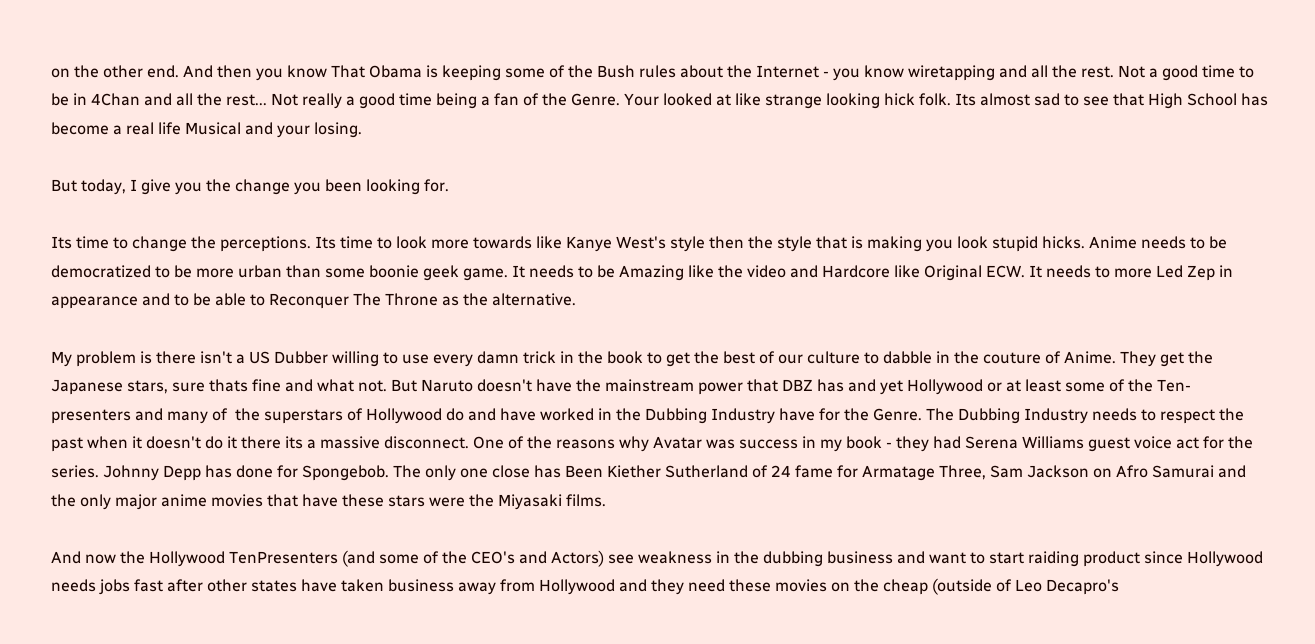on the other end. And then you know That Obama is keeping some of the Bush rules about the Internet - you know wiretapping and all the rest. Not a good time to be in 4Chan and all the rest... Not really a good time being a fan of the Genre. Your looked at like strange looking hick folk. Its almost sad to see that High School has become a real life Musical and your losing.

But today, I give you the change you been looking for.

Its time to change the perceptions. Its time to look more towards like Kanye West's style then the style that is making you look stupid hicks. Anime needs to be democratized to be more urban than some boonie geek game. It needs to be Amazing like the video and Hardcore like Original ECW. It needs to more Led Zep in appearance and to be able to Reconquer The Throne as the alternative.

My problem is there isn't a US Dubber willing to use every damn trick in the book to get the best of our culture to dabble in the couture of Anime. They get the Japanese stars, sure thats fine and what not. But Naruto doesn't have the mainstream power that DBZ has and yet Hollywood or at least some of the Ten-presenters and many of  the superstars of Hollywood do and have worked in the Dubbing Industry have for the Genre. The Dubbing Industry needs to respect the past when it doesn't do it there its a massive disconnect. One of the reasons why Avatar was success in my book - they had Serena Williams guest voice act for the series. Johnny Depp has done for Spongebob. The only one close has Been Kiether Sutherland of 24 fame for Armatage Three, Sam Jackson on Afro Samurai and the only major anime movies that have these stars were the Miyasaki films.

And now the Hollywood TenPresenters (and some of the CEO's and Actors) see weakness in the dubbing business and want to start raiding product since Hollywood needs jobs fast after other states have taken business away from Hollywood and they need these movies on the cheap (outside of Leo Decapro's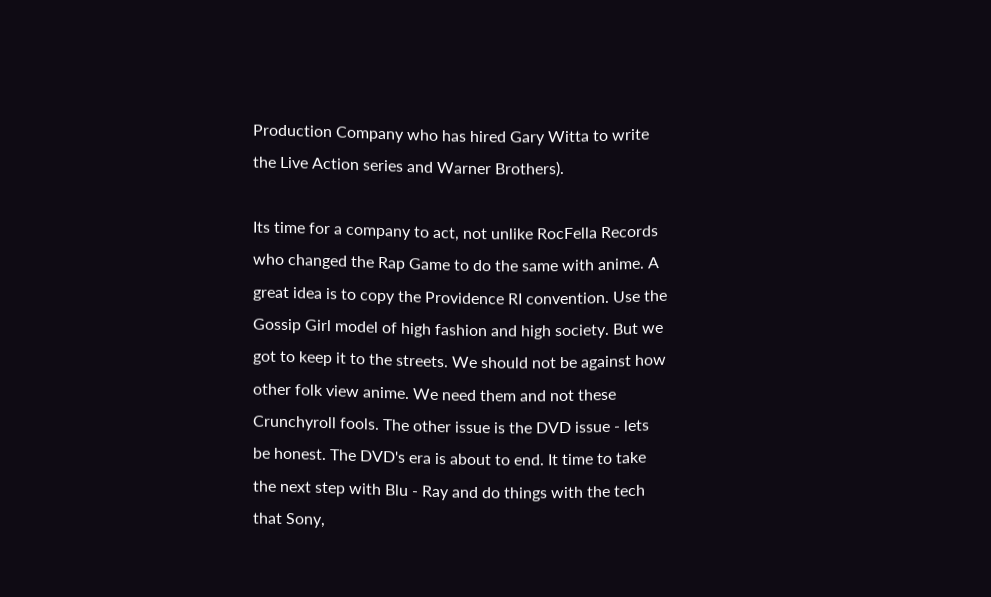Production Company who has hired Gary Witta to write the Live Action series and Warner Brothers).

Its time for a company to act, not unlike RocFella Records who changed the Rap Game to do the same with anime. A great idea is to copy the Providence RI convention. Use the Gossip Girl model of high fashion and high society. But we got to keep it to the streets. We should not be against how other folk view anime. We need them and not these Crunchyroll fools. The other issue is the DVD issue - lets be honest. The DVD's era is about to end. It time to take the next step with Blu - Ray and do things with the tech that Sony,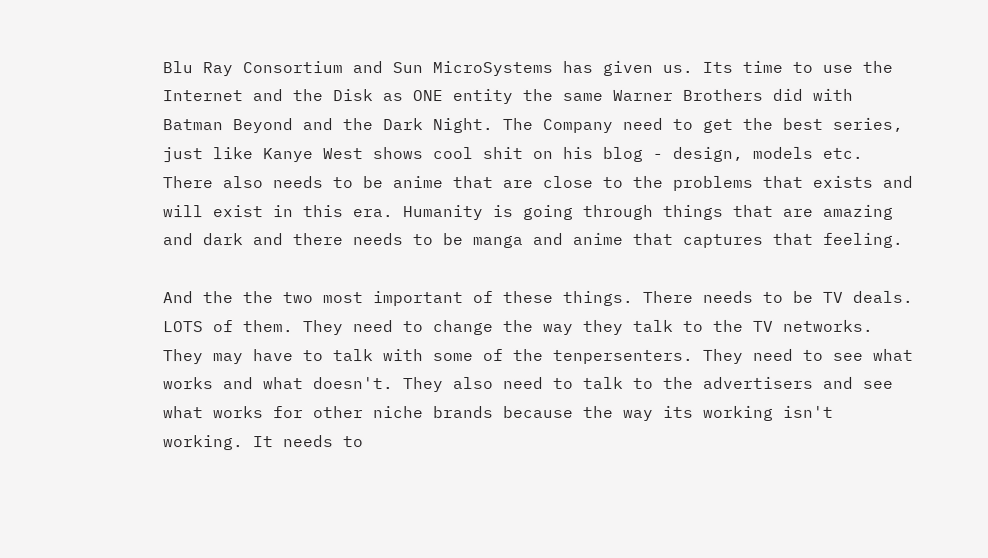Blu Ray Consortium and Sun MicroSystems has given us. Its time to use the Internet and the Disk as ONE entity the same Warner Brothers did with Batman Beyond and the Dark Night. The Company need to get the best series, just like Kanye West shows cool shit on his blog - design, models etc. There also needs to be anime that are close to the problems that exists and will exist in this era. Humanity is going through things that are amazing and dark and there needs to be manga and anime that captures that feeling.

And the the two most important of these things. There needs to be TV deals. LOTS of them. They need to change the way they talk to the TV networks. They may have to talk with some of the tenpersenters. They need to see what works and what doesn't. They also need to talk to the advertisers and see what works for other niche brands because the way its working isn't working. It needs to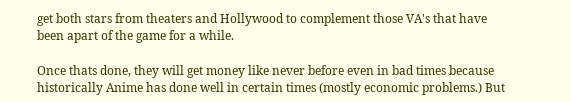get both stars from theaters and Hollywood to complement those VA's that have been apart of the game for a while.

Once thats done, they will get money like never before even in bad times because historically Anime has done well in certain times (mostly economic problems.) But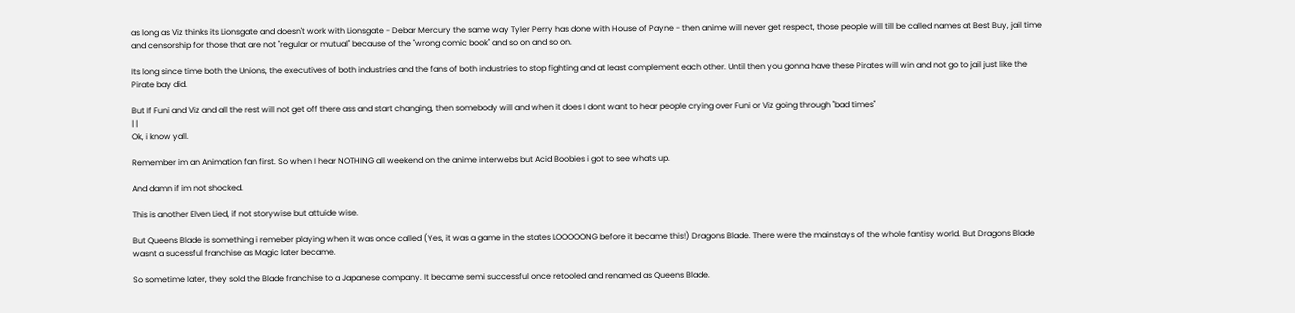as long as Viz thinks its Lionsgate and doesn't work with Lionsgate - Debar Mercury the same way Tyler Perry has done with House of Payne - then anime will never get respect, those people will till be called names at Best Buy, jail time and censorship for those that are not "regular or mutual" because of the "wrong comic book" and so on and so on.

Its long since time both the Unions, the executives of both industries and the fans of both industries to stop fighting and at least complement each other. Until then you gonna have these Pirates will win and not go to jail just like the Pirate bay did.

But If Funi and Viz and all the rest will not get off there ass and start changing, then somebody will and when it does I dont want to hear people crying over Funi or Viz going through "bad times"
| |
Ok, i know yall.

Remember im an Animation fan first. So when I hear NOTHING all weekend on the anime interwebs but Acid Boobies i got to see whats up.

And damn if im not shocked.

This is another Elven Lied, if not storywise but attuide wise.

But Queens Blade is something i remeber playing when it was once called (Yes, it was a game in the states LOOOOONG before it became this!) Dragons Blade. There were the mainstays of the whole fantisy world. But Dragons Blade wasnt a sucessful franchise as Magic later became.

So sometime later, they sold the Blade franchise to a Japanese company. It became semi successful once retooled and renamed as Queens Blade.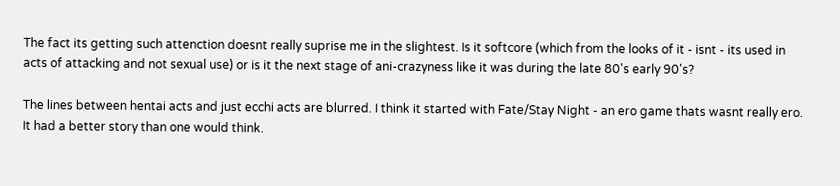The fact its getting such attenction doesnt really suprise me in the slightest. Is it softcore (which from the looks of it - isnt - its used in acts of attacking and not sexual use) or is it the next stage of ani-crazyness like it was during the late 80's early 90's?

The lines between hentai acts and just ecchi acts are blurred. I think it started with Fate/Stay Night - an ero game thats wasnt really ero. It had a better story than one would think.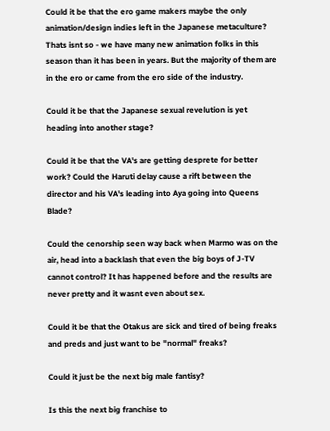Could it be that the ero game makers maybe the only animation/design indies left in the Japanese metaculture? Thats isnt so - we have many new animation folks in this season than it has been in years. But the majority of them are in the ero or came from the ero side of the industry.

Could it be that the Japanese sexual revelution is yet heading into another stage?

Could it be that the VA's are getting desprete for better work? Could the Haruti delay cause a rift between the director and his VA's leading into Aya going into Queens Blade?

Could the cenorship seen way back when Marmo was on the air, head into a backlash that even the big boys of J-TV cannot control? It has happened before and the results are never pretty and it wasnt even about sex.

Could it be that the Otakus are sick and tired of being freaks and preds and just want to be "normal" freaks?

Could it just be the next big male fantisy?

Is this the next big franchise to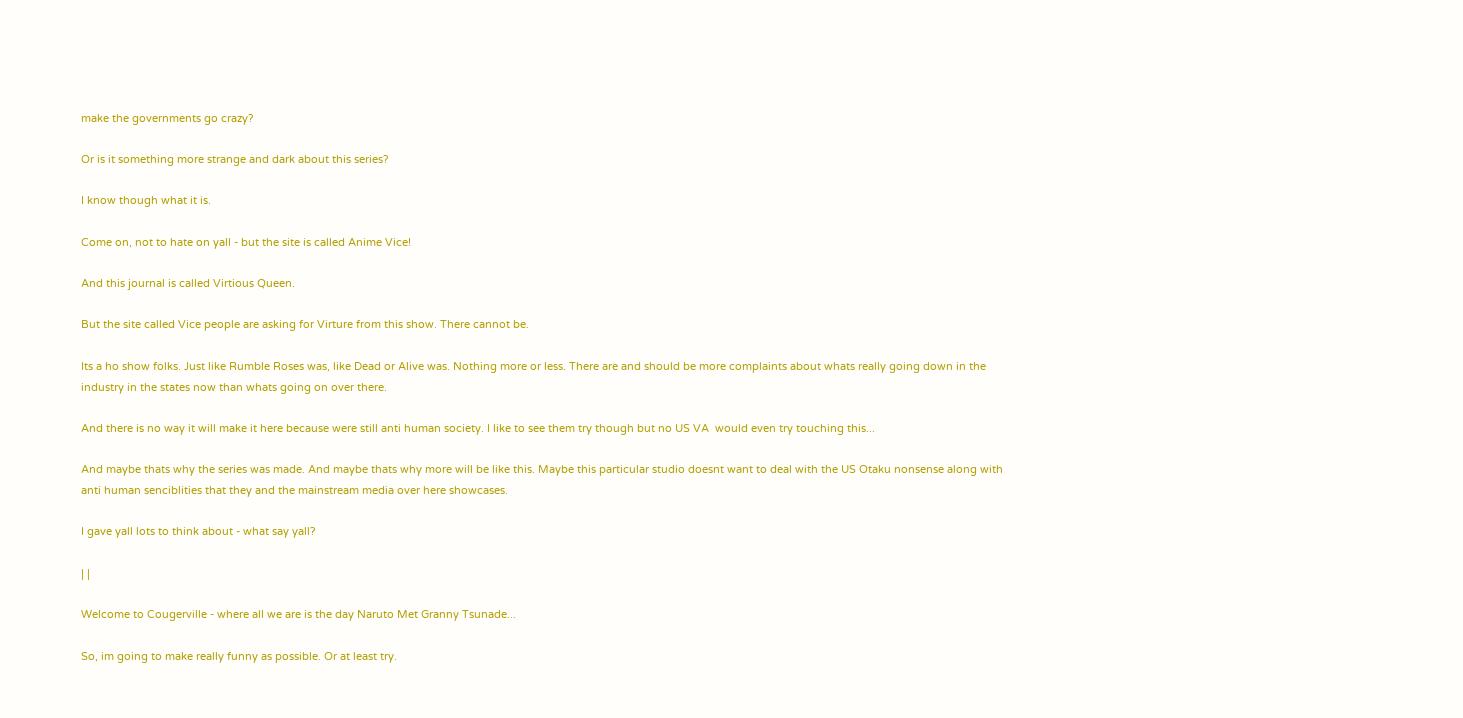make the governments go crazy?

Or is it something more strange and dark about this series?

I know though what it is.

Come on, not to hate on yall - but the site is called Anime Vice!

And this journal is called Virtious Queen.

But the site called Vice people are asking for Virture from this show. There cannot be.

Its a ho show folks. Just like Rumble Roses was, like Dead or Alive was. Nothing more or less. There are and should be more complaints about whats really going down in the industry in the states now than whats going on over there.

And there is no way it will make it here because were still anti human society. I like to see them try though but no US VA  would even try touching this...

And maybe thats why the series was made. And maybe thats why more will be like this. Maybe this particular studio doesnt want to deal with the US Otaku nonsense along with anti human senciblities that they and the mainstream media over here showcases.

I gave yall lots to think about - what say yall?

| |

Welcome to Cougerville - where all we are is the day Naruto Met Granny Tsunade...

So, im going to make really funny as possible. Or at least try.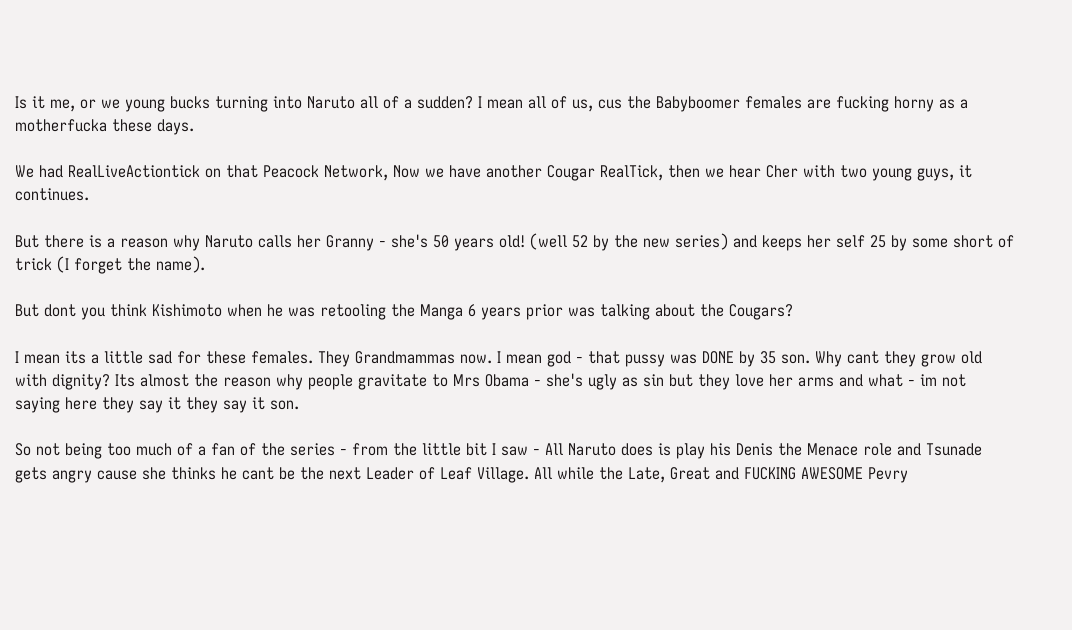Is it me, or we young bucks turning into Naruto all of a sudden? I mean all of us, cus the Babyboomer females are fucking horny as a motherfucka these days.

We had RealLiveActiontick on that Peacock Network, Now we have another Cougar RealTick, then we hear Cher with two young guys, it continues.

But there is a reason why Naruto calls her Granny - she's 50 years old! (well 52 by the new series) and keeps her self 25 by some short of trick (I forget the name).

But dont you think Kishimoto when he was retooling the Manga 6 years prior was talking about the Cougars?

I mean its a little sad for these females. They Grandmammas now. I mean god - that pussy was DONE by 35 son. Why cant they grow old with dignity? Its almost the reason why people gravitate to Mrs Obama - she's ugly as sin but they love her arms and what - im not saying here they say it they say it son.

So not being too much of a fan of the series - from the little bit I saw - All Naruto does is play his Denis the Menace role and Tsunade gets angry cause she thinks he cant be the next Leader of Leaf Village. All while the Late, Great and FUCKING AWESOME Pevry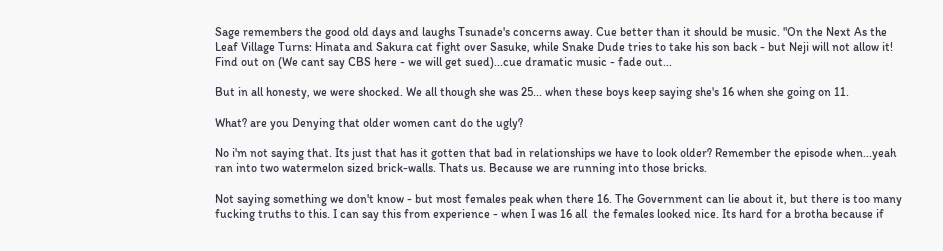Sage remembers the good old days and laughs Tsunade's concerns away. Cue better than it should be music. "On the Next As the Leaf Village Turns: Hinata and Sakura cat fight over Sasuke, while Snake Dude tries to take his son back - but Neji will not allow it! Find out on (We cant say CBS here - we will get sued)...cue dramatic music - fade out...

But in all honesty, we were shocked. We all though she was 25... when these boys keep saying she's 16 when she going on 11.

What? are you Denying that older women cant do the ugly?

No i'm not saying that. Its just that has it gotten that bad in relationships we have to look older? Remember the episode when...yeah ran into two watermelon sized brick-walls. Thats us. Because we are running into those bricks.

Not saying something we don't know - but most females peak when there 16. The Government can lie about it, but there is too many fucking truths to this. I can say this from experience - when I was 16 all  the females looked nice. Its hard for a brotha because if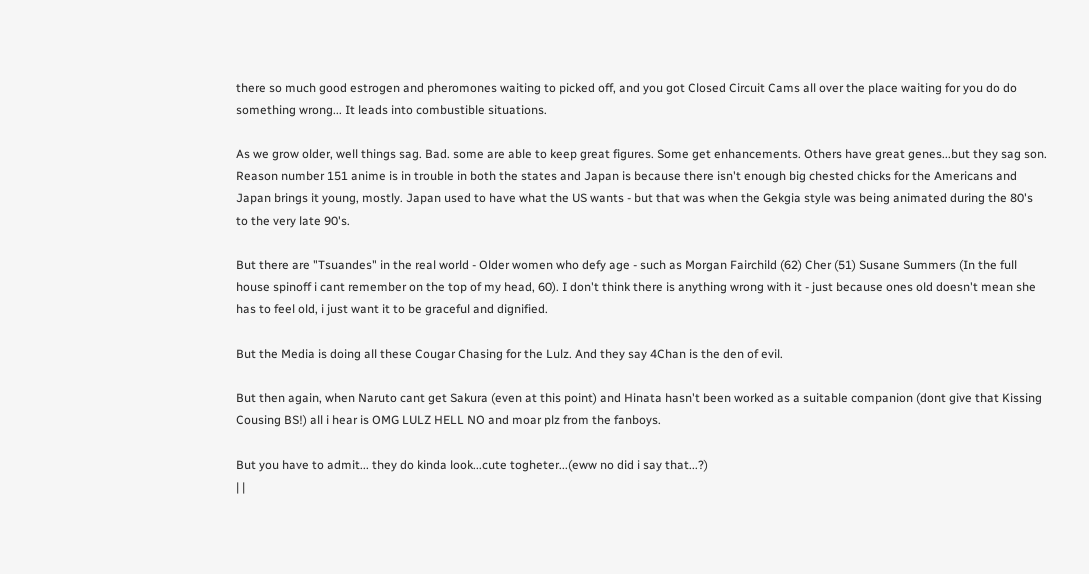there so much good estrogen and pheromones waiting to picked off, and you got Closed Circuit Cams all over the place waiting for you do do something wrong... It leads into combustible situations.

As we grow older, well things sag. Bad. some are able to keep great figures. Some get enhancements. Others have great genes...but they sag son. Reason number 151 anime is in trouble in both the states and Japan is because there isn't enough big chested chicks for the Americans and Japan brings it young, mostly. Japan used to have what the US wants - but that was when the Gekgia style was being animated during the 80's to the very late 90's.

But there are "Tsuandes" in the real world - Older women who defy age - such as Morgan Fairchild (62) Cher (51) Susane Summers (In the full house spinoff i cant remember on the top of my head, 60). I don't think there is anything wrong with it - just because ones old doesn't mean she has to feel old, i just want it to be graceful and dignified.

But the Media is doing all these Cougar Chasing for the Lulz. And they say 4Chan is the den of evil.

But then again, when Naruto cant get Sakura (even at this point) and Hinata hasn't been worked as a suitable companion (dont give that Kissing Cousing BS!) all i hear is OMG LULZ HELL NO and moar plz from the fanboys.

But you have to admit... they do kinda look...cute togheter...(eww no did i say that...?)
| |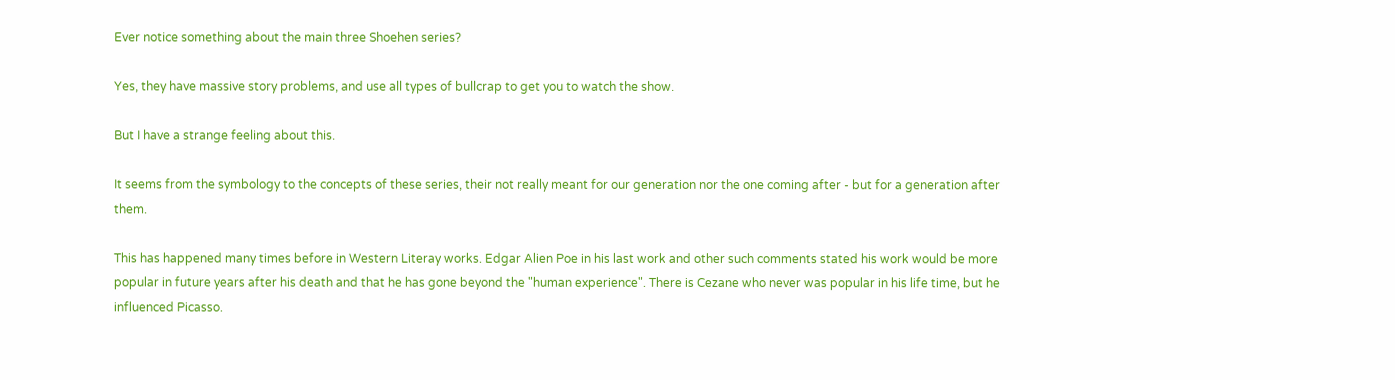Ever notice something about the main three Shoehen series?

Yes, they have massive story problems, and use all types of bullcrap to get you to watch the show.

But I have a strange feeling about this.

It seems from the symbology to the concepts of these series, their not really meant for our generation nor the one coming after - but for a generation after them.

This has happened many times before in Western Literay works. Edgar Alien Poe in his last work and other such comments stated his work would be more popular in future years after his death and that he has gone beyond the "human experience". There is Cezane who never was popular in his life time, but he influenced Picasso.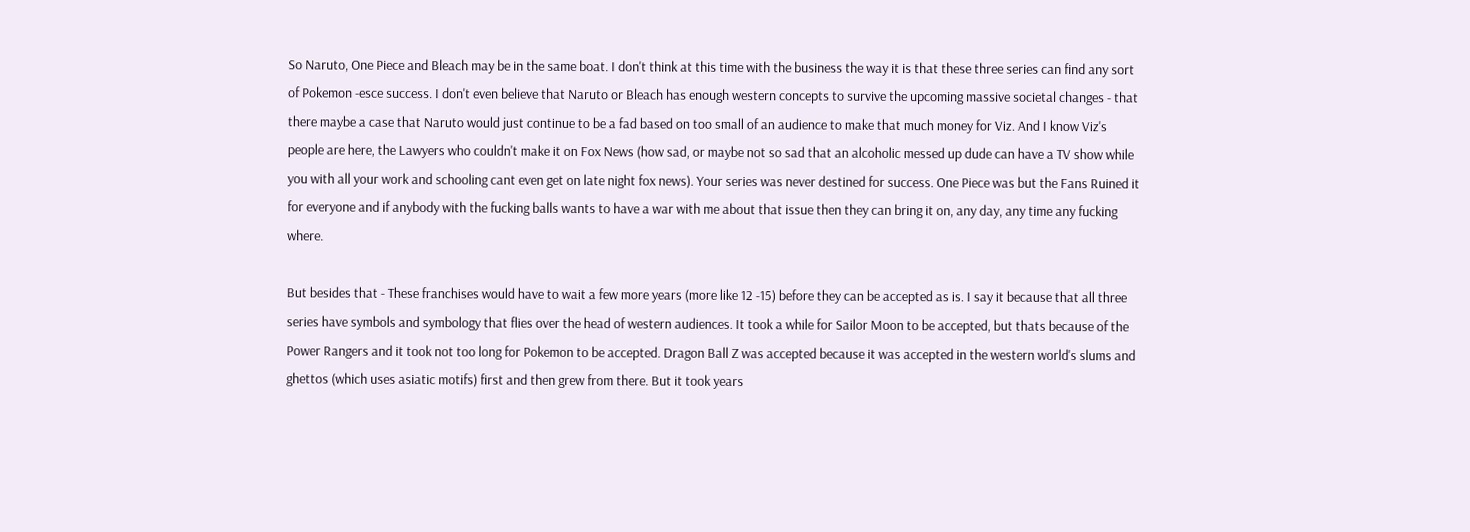So Naruto, One Piece and Bleach may be in the same boat. I don't think at this time with the business the way it is that these three series can find any sort of Pokemon -esce success. I don't even believe that Naruto or Bleach has enough western concepts to survive the upcoming massive societal changes - that there maybe a case that Naruto would just continue to be a fad based on too small of an audience to make that much money for Viz. And I know Viz's people are here, the Lawyers who couldn't make it on Fox News (how sad, or maybe not so sad that an alcoholic messed up dude can have a TV show while you with all your work and schooling cant even get on late night fox news). Your series was never destined for success. One Piece was but the Fans Ruined it for everyone and if anybody with the fucking balls wants to have a war with me about that issue then they can bring it on, any day, any time any fucking where.

But besides that - These franchises would have to wait a few more years (more like 12 -15) before they can be accepted as is. I say it because that all three series have symbols and symbology that flies over the head of western audiences. It took a while for Sailor Moon to be accepted, but thats because of the Power Rangers and it took not too long for Pokemon to be accepted. Dragon Ball Z was accepted because it was accepted in the western world's slums and ghettos (which uses asiatic motifs) first and then grew from there. But it took years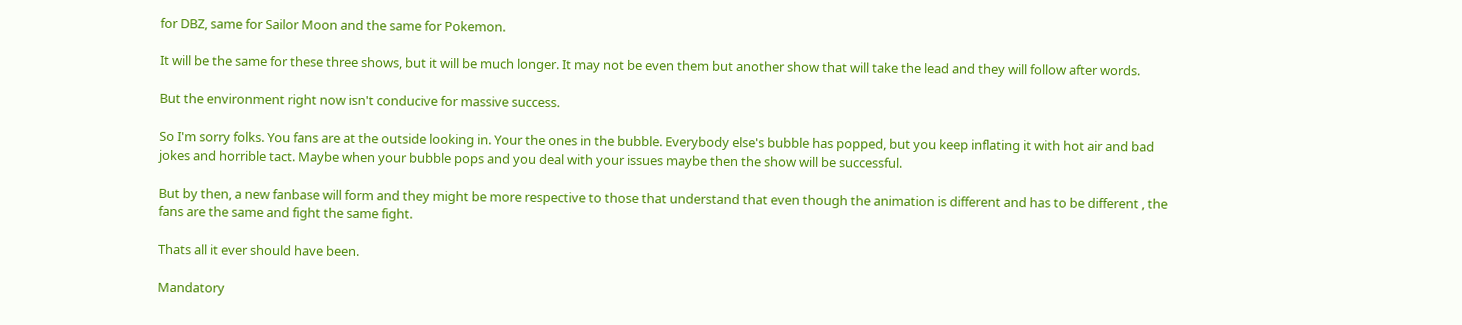for DBZ, same for Sailor Moon and the same for Pokemon.

It will be the same for these three shows, but it will be much longer. It may not be even them but another show that will take the lead and they will follow after words.

But the environment right now isn't conducive for massive success.

So I'm sorry folks. You fans are at the outside looking in. Your the ones in the bubble. Everybody else's bubble has popped, but you keep inflating it with hot air and bad jokes and horrible tact. Maybe when your bubble pops and you deal with your issues maybe then the show will be successful.

But by then, a new fanbase will form and they might be more respective to those that understand that even though the animation is different and has to be different , the fans are the same and fight the same fight.

Thats all it ever should have been.

Mandatory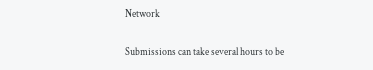Network

Submissions can take several hours to be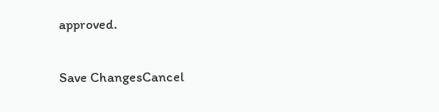approved.

Save ChangesCancel